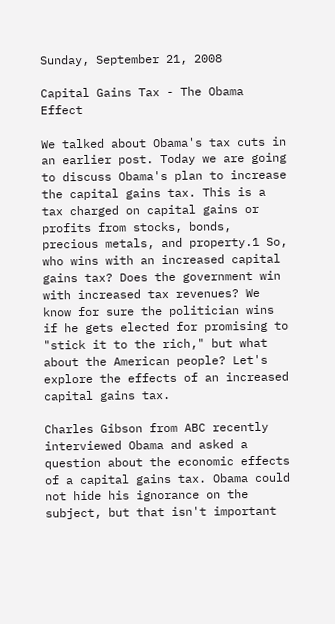Sunday, September 21, 2008

Capital Gains Tax - The Obama Effect

We talked about Obama's tax cuts in an earlier post. Today we are going to discuss Obama's plan to increase the capital gains tax. This is a tax charged on capital gains or profits from stocks, bonds, precious metals, and property.1 So, who wins with an increased capital gains tax? Does the government win with increased tax revenues? We know for sure the politician wins if he gets elected for promising to "stick it to the rich," but what about the American people? Let's explore the effects of an increased capital gains tax.

Charles Gibson from ABC recently interviewed Obama and asked a question about the economic effects of a capital gains tax. Obama could not hide his ignorance on the subject, but that isn't important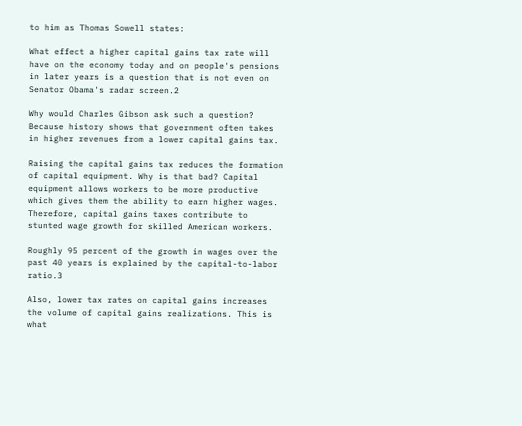to him as Thomas Sowell states:

What effect a higher capital gains tax rate will have on the economy today and on people's pensions in later years is a question that is not even on Senator Obama's radar screen.2

Why would Charles Gibson ask such a question? Because history shows that government often takes in higher revenues from a lower capital gains tax.

Raising the capital gains tax reduces the formation of capital equipment. Why is that bad? Capital equipment allows workers to be more productive which gives them the ability to earn higher wages. Therefore, capital gains taxes contribute to stunted wage growth for skilled American workers.

Roughly 95 percent of the growth in wages over the past 40 years is explained by the capital-to-labor ratio.3

Also, lower tax rates on capital gains increases the volume of capital gains realizations. This is what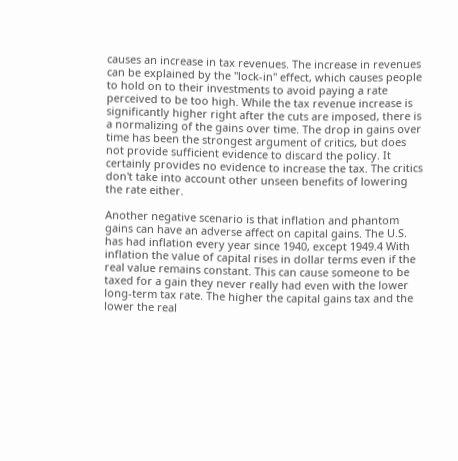causes an increase in tax revenues. The increase in revenues can be explained by the "lock-in" effect, which causes people to hold on to their investments to avoid paying a rate perceived to be too high. While the tax revenue increase is significantly higher right after the cuts are imposed, there is a normalizing of the gains over time. The drop in gains over time has been the strongest argument of critics, but does not provide sufficient evidence to discard the policy. It certainly provides no evidence to increase the tax. The critics don't take into account other unseen benefits of lowering the rate either.

Another negative scenario is that inflation and phantom gains can have an adverse affect on capital gains. The U.S. has had inflation every year since 1940, except 1949.4 With inflation the value of capital rises in dollar terms even if the real value remains constant. This can cause someone to be taxed for a gain they never really had even with the lower long-term tax rate. The higher the capital gains tax and the lower the real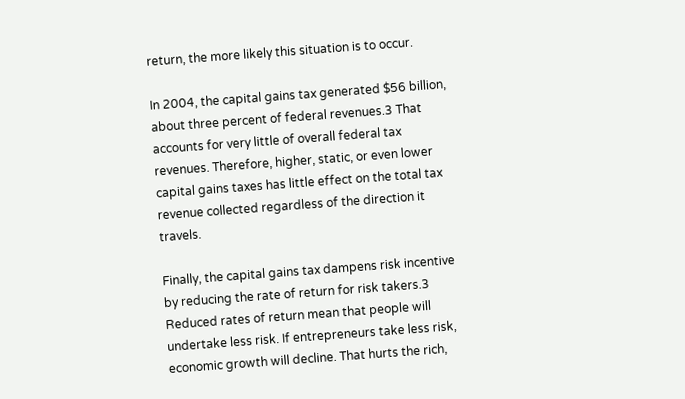return, the more likely this situation is to occur.

In 2004, the capital gains tax generated $56 billion, about three percent of federal revenues.3 That accounts for very little of overall federal tax revenues. Therefore, higher, static, or even lower capital gains taxes has little effect on the total tax revenue collected regardless of the direction it travels.

Finally, the capital gains tax dampens risk incentive by reducing the rate of return for risk takers.3 Reduced rates of return mean that people will undertake less risk. If entrepreneurs take less risk, economic growth will decline. That hurts the rich,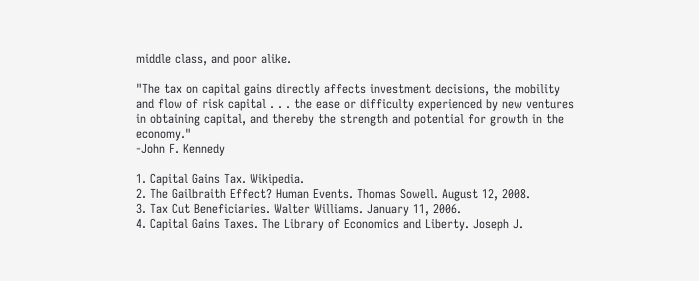middle class, and poor alike.

"The tax on capital gains directly affects investment decisions, the mobility and flow of risk capital . . . the ease or difficulty experienced by new ventures in obtaining capital, and thereby the strength and potential for growth in the economy."
-John F. Kennedy

1. Capital Gains Tax. Wikipedia.
2. The Gailbraith Effect? Human Events. Thomas Sowell. August 12, 2008.
3. Tax Cut Beneficiaries. Walter Williams. January 11, 2006.
4. Capital Gains Taxes. The Library of Economics and Liberty. Joseph J.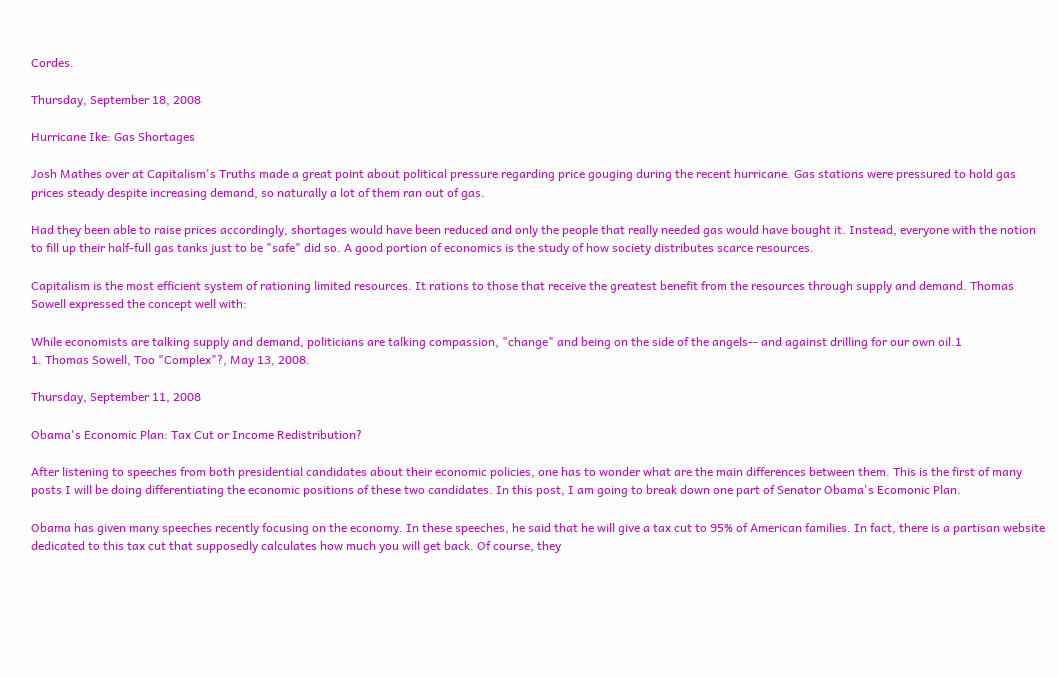Cordes.

Thursday, September 18, 2008

Hurricane Ike: Gas Shortages

Josh Mathes over at Capitalism's Truths made a great point about political pressure regarding price gouging during the recent hurricane. Gas stations were pressured to hold gas prices steady despite increasing demand, so naturally a lot of them ran out of gas.

Had they been able to raise prices accordingly, shortages would have been reduced and only the people that really needed gas would have bought it. Instead, everyone with the notion to fill up their half-full gas tanks just to be "safe" did so. A good portion of economics is the study of how society distributes scarce resources.

Capitalism is the most efficient system of rationing limited resources. It rations to those that receive the greatest benefit from the resources through supply and demand. Thomas Sowell expressed the concept well with:

While economists are talking supply and demand, politicians are talking compassion, "change" and being on the side of the angels-- and against drilling for our own oil.1
1. Thomas Sowell, Too "Complex"?, May 13, 2008.

Thursday, September 11, 2008

Obama's Economic Plan: Tax Cut or Income Redistribution?

After listening to speeches from both presidential candidates about their economic policies, one has to wonder what are the main differences between them. This is the first of many posts I will be doing differentiating the economic positions of these two candidates. In this post, I am going to break down one part of Senator Obama's Ecomonic Plan.

Obama has given many speeches recently focusing on the economy. In these speeches, he said that he will give a tax cut to 95% of American families. In fact, there is a partisan website dedicated to this tax cut that supposedly calculates how much you will get back. Of course, they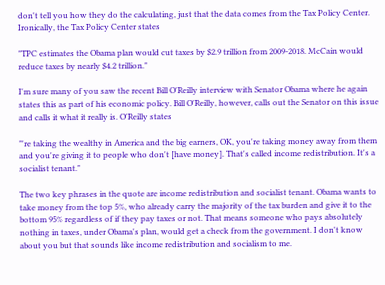don't tell you how they do the calculating, just that the data comes from the Tax Policy Center. Ironically, the Tax Policy Center states

"TPC estimates the Obama plan would cut taxes by $2.9 trillion from 2009-2018. McCain would reduce taxes by nearly $4.2 trillion."

I'm sure many of you saw the recent Bill O'Reilly interview with Senator Obama where he again states this as part of his economic policy. Bill O'Reilly, however, calls out the Senator on this issue and calls it what it really is. O'Reilly states

"'re taking the wealthy in America and the big earners, OK, you're taking money away from them and you're giving it to people who don't [have money]. That's called income redistribution. It's a socialist tenant."

The two key phrases in the quote are income redistribution and socialist tenant. Obama wants to take money from the top 5%, who already carry the majority of the tax burden and give it to the bottom 95% regardless of if they pay taxes or not. That means someone who pays absolutely nothing in taxes, under Obama's plan, would get a check from the government. I don't know about you but that sounds like income redistribution and socialism to me.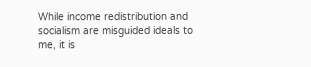While income redistribution and socialism are misguided ideals to me, it is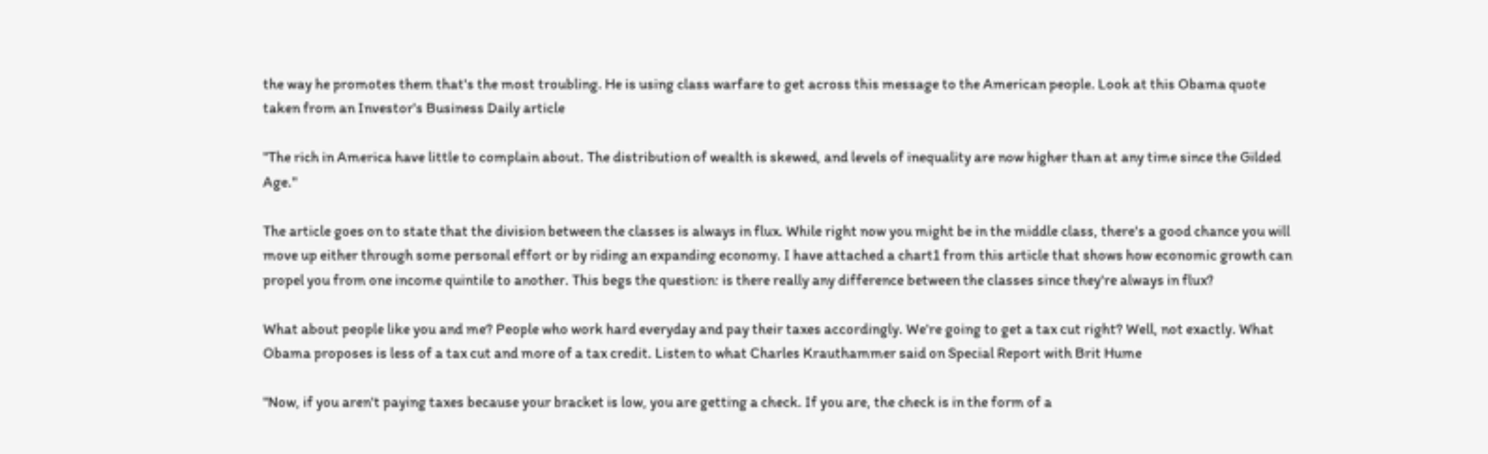the way he promotes them that's the most troubling. He is using class warfare to get across this message to the American people. Look at this Obama quote taken from an Investor's Business Daily article

"The rich in America have little to complain about. The distribution of wealth is skewed, and levels of inequality are now higher than at any time since the Gilded Age."

The article goes on to state that the division between the classes is always in flux. While right now you might be in the middle class, there's a good chance you will move up either through some personal effort or by riding an expanding economy. I have attached a chart1 from this article that shows how economic growth can propel you from one income quintile to another. This begs the question: is there really any difference between the classes since they're always in flux?

What about people like you and me? People who work hard everyday and pay their taxes accordingly. We're going to get a tax cut right? Well, not exactly. What Obama proposes is less of a tax cut and more of a tax credit. Listen to what Charles Krauthammer said on Special Report with Brit Hume

"Now, if you aren't paying taxes because your bracket is low, you are getting a check. If you are, the check is in the form of a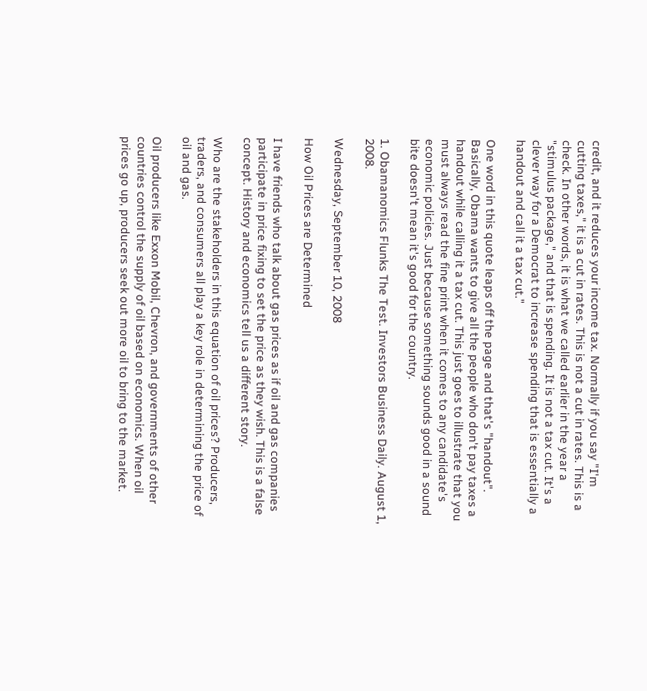credit, and it reduces your income tax. Normally if you say "I'm cutting taxes," it is a cut in rates. This is not a cut in rates. This is a check. In other words, it is what we called earlier in the year a "stimulus package," and that is spending. It is not a tax cut. It's a clever way for a Democrat to increase spending that is essentially a handout and call it a tax cut."

One word in this quote leaps off the page and that's "handout". Basically, Obama wants to give all the people who don't pay taxes a handout while calling it a tax cut. This just goes to illustrate that you must always read the fine print when it comes to any candidate's economic policies. Just because something sounds good in a sound bite doesn't mean it's good for the country.

1. Obamanomics Flunks The Test. Investors Business Daily. August 1, 2008.

Wednesday, September 10, 2008

How Oil Prices are Determined

I have friends who talk about gas prices as if oil and gas companies participate in price fixing to set the price as they wish. This is a false concept. History and economics tell us a different story.

Who are the stakeholders in this equation of oil prices? Producers, traders, and consumers all play a key role in determining the price of oil and gas.

Oil producers like Exxon Mobil, Chevron, and governments of other countries control the supply of oil based on economics. When oil prices go up, producers seek out more oil to bring to the market.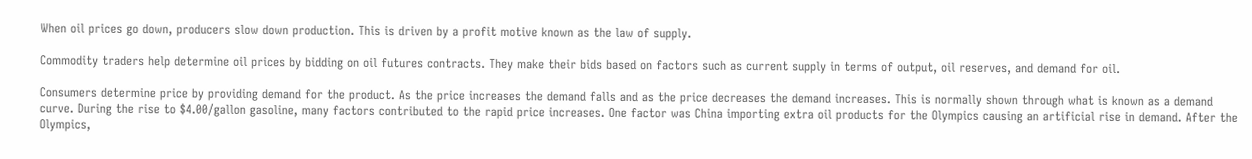When oil prices go down, producers slow down production. This is driven by a profit motive known as the law of supply.

Commodity traders help determine oil prices by bidding on oil futures contracts. They make their bids based on factors such as current supply in terms of output, oil reserves, and demand for oil.

Consumers determine price by providing demand for the product. As the price increases the demand falls and as the price decreases the demand increases. This is normally shown through what is known as a demand curve. During the rise to $4.00/gallon gasoline, many factors contributed to the rapid price increases. One factor was China importing extra oil products for the Olympics causing an artificial rise in demand. After the Olympics,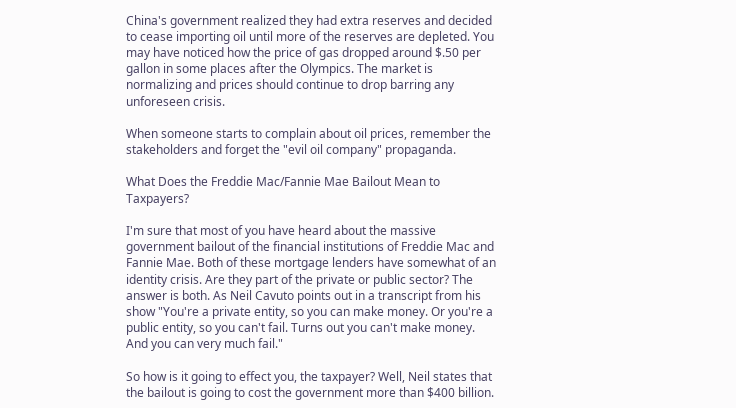China's government realized they had extra reserves and decided to cease importing oil until more of the reserves are depleted. You may have noticed how the price of gas dropped around $.50 per gallon in some places after the Olympics. The market is normalizing and prices should continue to drop barring any unforeseen crisis.

When someone starts to complain about oil prices, remember the stakeholders and forget the "evil oil company" propaganda.

What Does the Freddie Mac/Fannie Mae Bailout Mean to Taxpayers?

I'm sure that most of you have heard about the massive government bailout of the financial institutions of Freddie Mac and Fannie Mae. Both of these mortgage lenders have somewhat of an identity crisis. Are they part of the private or public sector? The answer is both. As Neil Cavuto points out in a transcript from his show "You're a private entity, so you can make money. Or you're a public entity, so you can't fail. Turns out you can't make money. And you can very much fail."

So how is it going to effect you, the taxpayer? Well, Neil states that the bailout is going to cost the government more than $400 billion.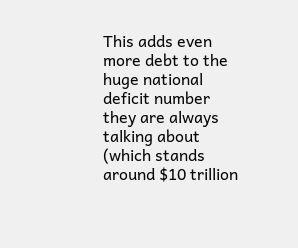This adds even more debt to the huge national deficit number they are always talking about (which stands around $10 trillion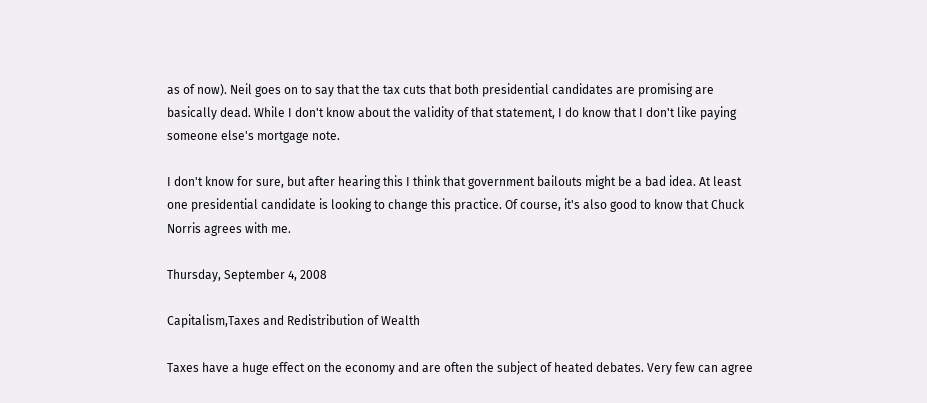as of now). Neil goes on to say that the tax cuts that both presidential candidates are promising are basically dead. While I don't know about the validity of that statement, I do know that I don't like paying someone else's mortgage note.

I don't know for sure, but after hearing this I think that government bailouts might be a bad idea. At least one presidential candidate is looking to change this practice. Of course, it's also good to know that Chuck Norris agrees with me.

Thursday, September 4, 2008

Capitalism,Taxes and Redistribution of Wealth

Taxes have a huge effect on the economy and are often the subject of heated debates. Very few can agree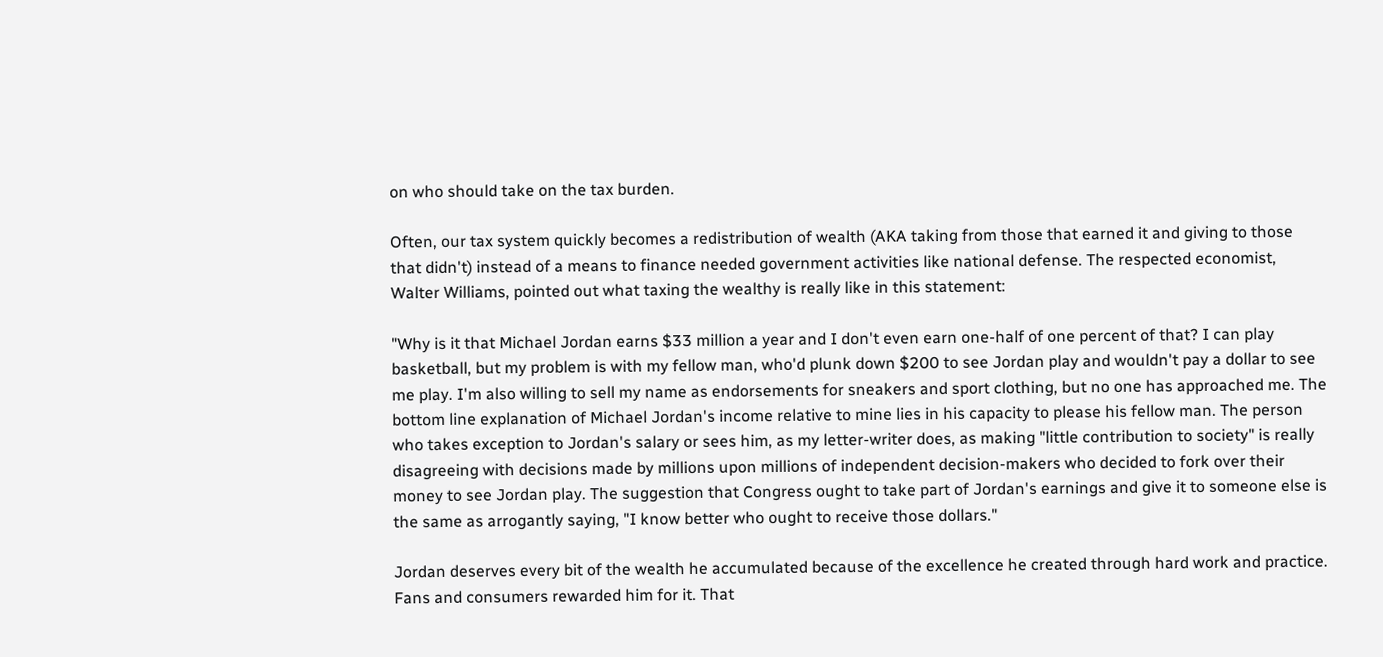on who should take on the tax burden.

Often, our tax system quickly becomes a redistribution of wealth (AKA taking from those that earned it and giving to those that didn't) instead of a means to finance needed government activities like national defense. The respected economist, Walter Williams, pointed out what taxing the wealthy is really like in this statement:

"Why is it that Michael Jordan earns $33 million a year and I don't even earn one-half of one percent of that? I can play basketball, but my problem is with my fellow man, who'd plunk down $200 to see Jordan play and wouldn't pay a dollar to see me play. I'm also willing to sell my name as endorsements for sneakers and sport clothing, but no one has approached me. The bottom line explanation of Michael Jordan's income relative to mine lies in his capacity to please his fellow man. The person who takes exception to Jordan's salary or sees him, as my letter-writer does, as making "little contribution to society" is really disagreeing with decisions made by millions upon millions of independent decision-makers who decided to fork over their money to see Jordan play. The suggestion that Congress ought to take part of Jordan's earnings and give it to someone else is the same as arrogantly saying, "I know better who ought to receive those dollars."

Jordan deserves every bit of the wealth he accumulated because of the excellence he created through hard work and practice. Fans and consumers rewarded him for it. That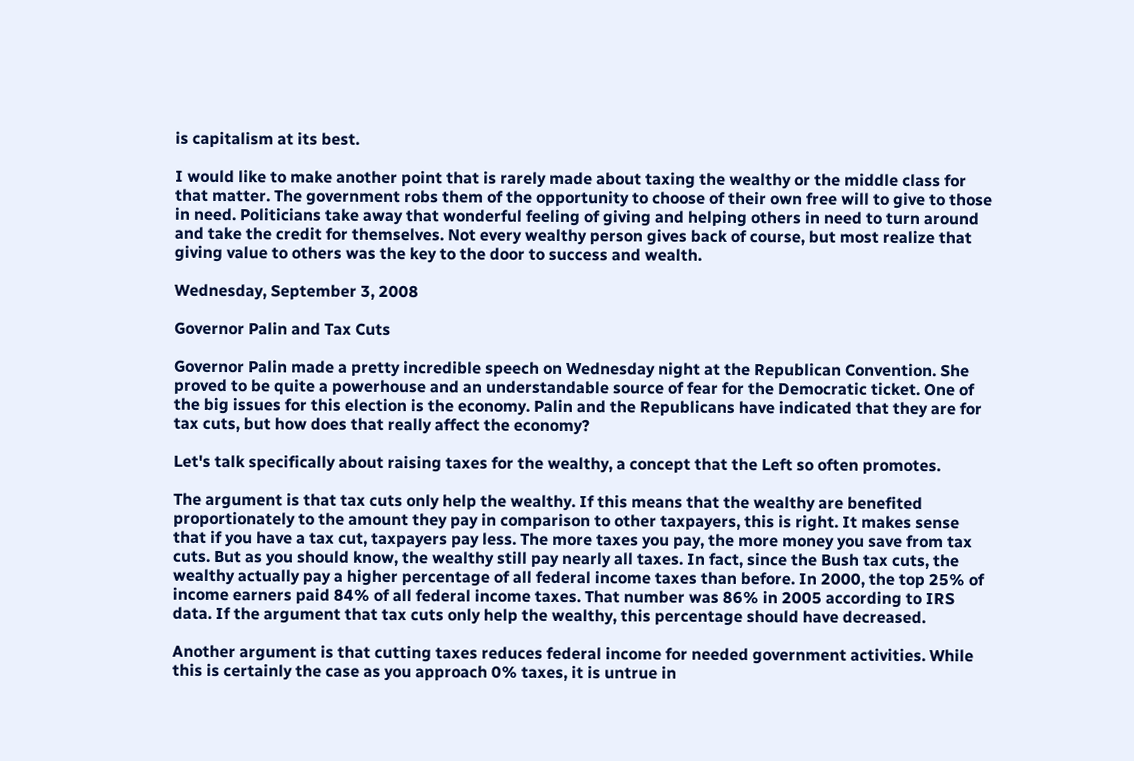is capitalism at its best.

I would like to make another point that is rarely made about taxing the wealthy or the middle class for that matter. The government robs them of the opportunity to choose of their own free will to give to those in need. Politicians take away that wonderful feeling of giving and helping others in need to turn around and take the credit for themselves. Not every wealthy person gives back of course, but most realize that giving value to others was the key to the door to success and wealth.

Wednesday, September 3, 2008

Governor Palin and Tax Cuts

Governor Palin made a pretty incredible speech on Wednesday night at the Republican Convention. She proved to be quite a powerhouse and an understandable source of fear for the Democratic ticket. One of the big issues for this election is the economy. Palin and the Republicans have indicated that they are for tax cuts, but how does that really affect the economy?

Let's talk specifically about raising taxes for the wealthy, a concept that the Left so often promotes.

The argument is that tax cuts only help the wealthy. If this means that the wealthy are benefited proportionately to the amount they pay in comparison to other taxpayers, this is right. It makes sense that if you have a tax cut, taxpayers pay less. The more taxes you pay, the more money you save from tax cuts. But as you should know, the wealthy still pay nearly all taxes. In fact, since the Bush tax cuts, the wealthy actually pay a higher percentage of all federal income taxes than before. In 2000, the top 25% of income earners paid 84% of all federal income taxes. That number was 86% in 2005 according to IRS data. If the argument that tax cuts only help the wealthy, this percentage should have decreased.

Another argument is that cutting taxes reduces federal income for needed government activities. While this is certainly the case as you approach 0% taxes, it is untrue in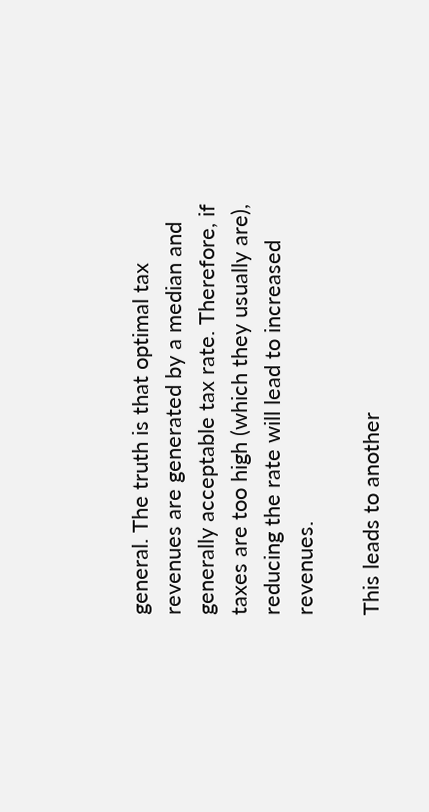general. The truth is that optimal tax revenues are generated by a median and generally acceptable tax rate. Therefore, if taxes are too high (which they usually are), reducing the rate will lead to increased revenues.

This leads to another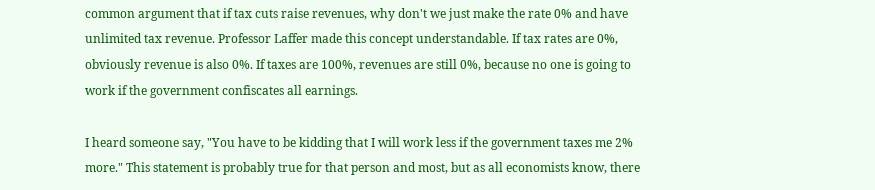common argument that if tax cuts raise revenues, why don't we just make the rate 0% and have unlimited tax revenue. Professor Laffer made this concept understandable. If tax rates are 0%, obviously revenue is also 0%. If taxes are 100%, revenues are still 0%, because no one is going to work if the government confiscates all earnings.

I heard someone say, "You have to be kidding that I will work less if the government taxes me 2% more." This statement is probably true for that person and most, but as all economists know, there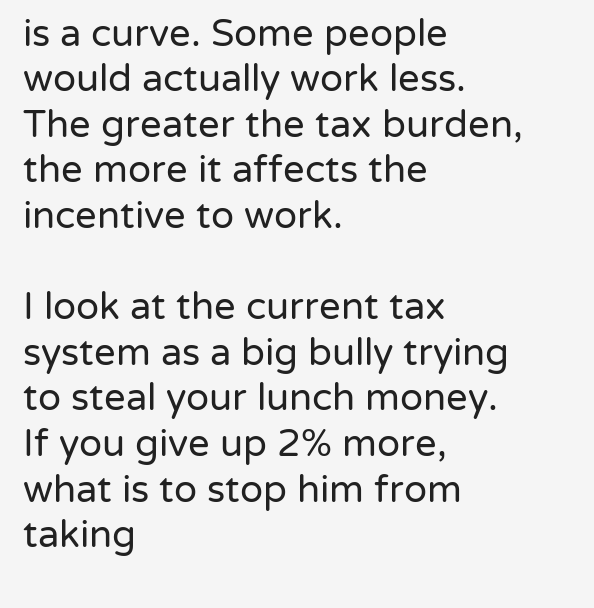is a curve. Some people would actually work less. The greater the tax burden, the more it affects the incentive to work.

I look at the current tax system as a big bully trying to steal your lunch money. If you give up 2% more, what is to stop him from taking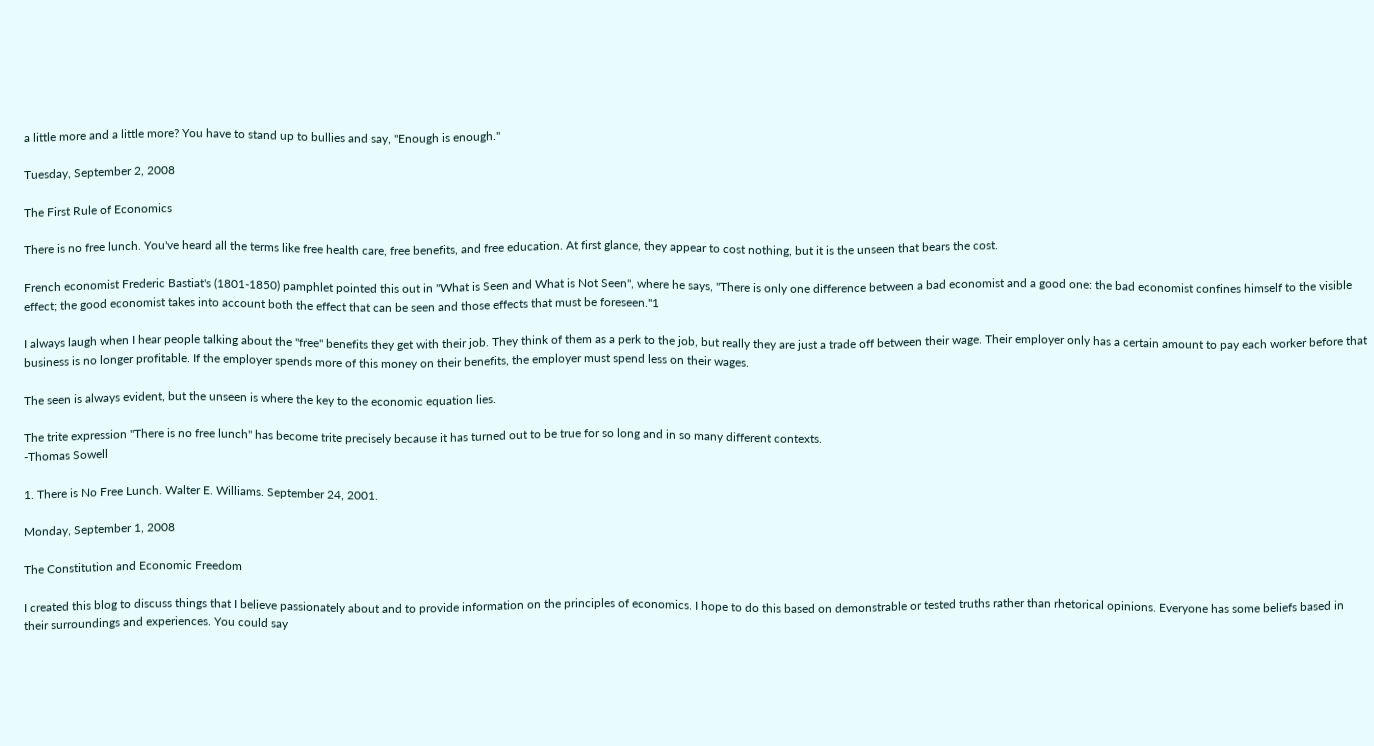a little more and a little more? You have to stand up to bullies and say, "Enough is enough."

Tuesday, September 2, 2008

The First Rule of Economics

There is no free lunch. You've heard all the terms like free health care, free benefits, and free education. At first glance, they appear to cost nothing, but it is the unseen that bears the cost.

French economist Frederic Bastiat's (1801-1850) pamphlet pointed this out in "What is Seen and What is Not Seen", where he says, "There is only one difference between a bad economist and a good one: the bad economist confines himself to the visible effect; the good economist takes into account both the effect that can be seen and those effects that must be foreseen."1

I always laugh when I hear people talking about the "free" benefits they get with their job. They think of them as a perk to the job, but really they are just a trade off between their wage. Their employer only has a certain amount to pay each worker before that business is no longer profitable. If the employer spends more of this money on their benefits, the employer must spend less on their wages.

The seen is always evident, but the unseen is where the key to the economic equation lies.

The trite expression "There is no free lunch" has become trite precisely because it has turned out to be true for so long and in so many different contexts.
-Thomas Sowell

1. There is No Free Lunch. Walter E. Williams. September 24, 2001.

Monday, September 1, 2008

The Constitution and Economic Freedom

I created this blog to discuss things that I believe passionately about and to provide information on the principles of economics. I hope to do this based on demonstrable or tested truths rather than rhetorical opinions. Everyone has some beliefs based in their surroundings and experiences. You could say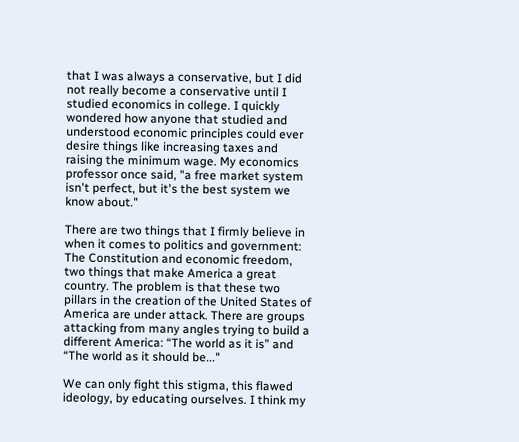that I was always a conservative, but I did not really become a conservative until I studied economics in college. I quickly wondered how anyone that studied and understood economic principles could ever desire things like increasing taxes and raising the minimum wage. My economics professor once said, "a free market system isn't perfect, but it's the best system we know about."

There are two things that I firmly believe in when it comes to politics and government: The Constitution and economic freedom, two things that make America a great country. The problem is that these two pillars in the creation of the United States of America are under attack. There are groups attacking from many angles trying to build a different America: “The world as it is” and “The world as it should be..."

We can only fight this stigma, this flawed ideology, by educating ourselves. I think my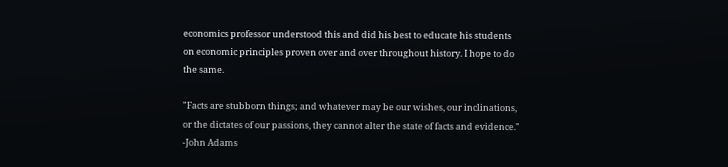economics professor understood this and did his best to educate his students on economic principles proven over and over throughout history. I hope to do the same.

"Facts are stubborn things; and whatever may be our wishes, our inclinations, or the dictates of our passions, they cannot alter the state of facts and evidence."
-John Adams